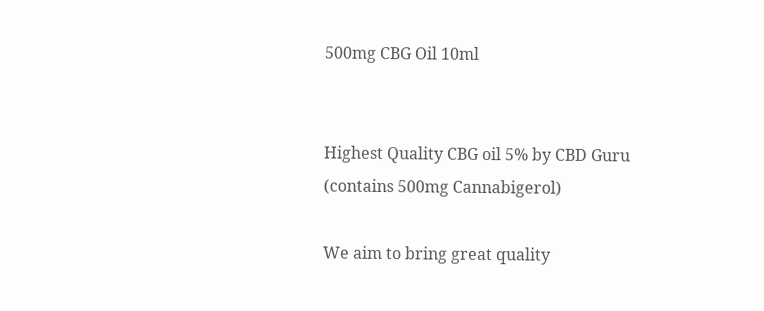500mg CBG Oil 10ml


Highest Quality CBG oil 5% by CBD Guru
(contains 500mg Cannabigerol)

We aim to bring great quality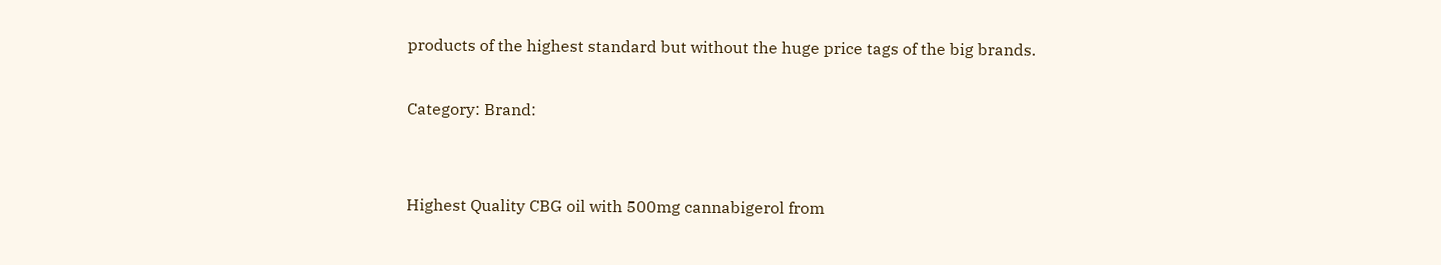products of the highest standard but without the huge price tags of the big brands.

Category: Brand:


Highest Quality CBG oil with 500mg cannabigerol from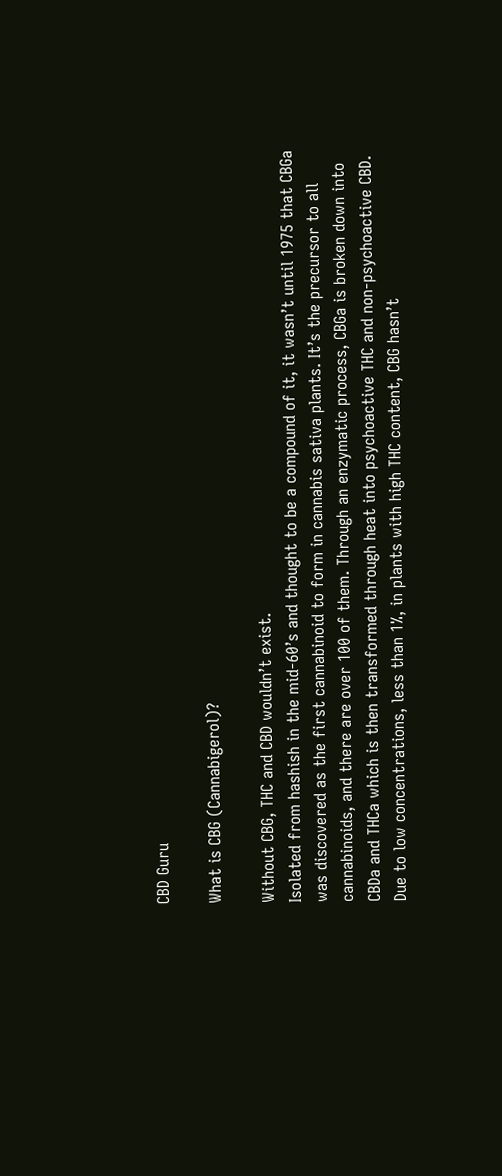CBD Guru

What is CBG (Cannabigerol)?

Without CBG, THC and CBD wouldn’t exist.
Isolated from hashish in the mid-60’s and thought to be a compound of it, it wasn’t until 1975 that CBGa was discovered as the first cannabinoid to form in cannabis sativa plants. It’s the precursor to all cannabinoids, and there are over 100 of them. Through an enzymatic process, CBGa is broken down into CBDa and THCa which is then transformed through heat into psychoactive THC and non-psychoactive CBD.
Due to low concentrations, less than 1%, in plants with high THC content, CBG hasn’t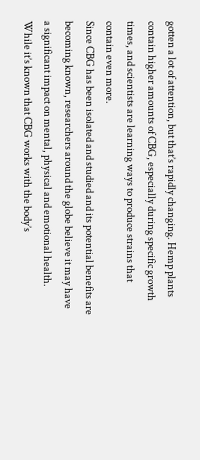gotten a lot of attention, but that’s rapidly changing. Hemp plants contain higher amounts of CBG, especially during specific growth times, and scientists are learning ways to produce strains that contain even more.
Since CBG has been isolated and studied and its potential benefits are becoming known, researchers around the globe believe it may have a significant impact on mental, physical and emotional health. While it’s known that CBG works with the body’s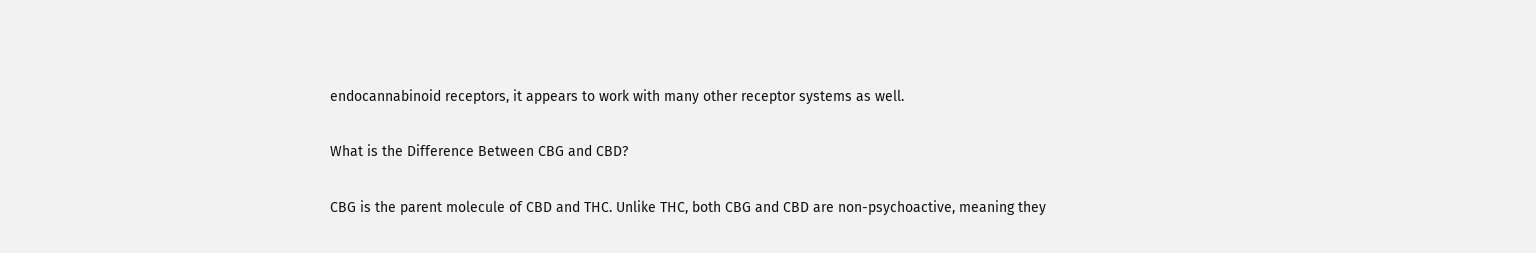endocannabinoid receptors, it appears to work with many other receptor systems as well.

What is the Difference Between CBG and CBD?

CBG is the parent molecule of CBD and THC. Unlike THC, both CBG and CBD are non-psychoactive, meaning they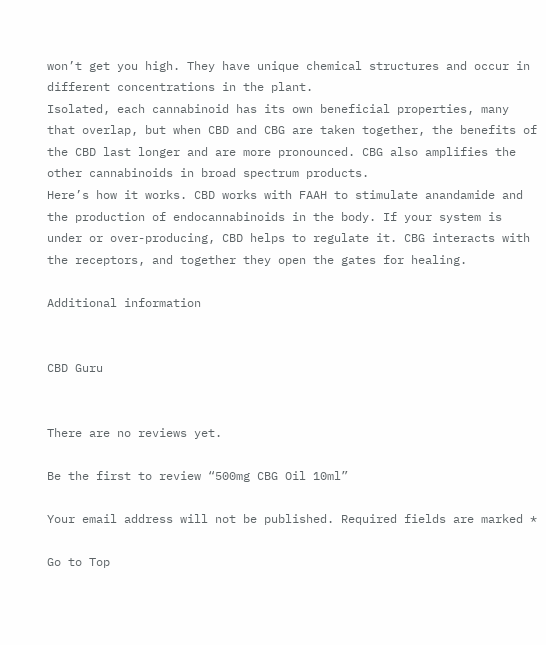won’t get you high. They have unique chemical structures and occur in different concentrations in the plant.
Isolated, each cannabinoid has its own beneficial properties, many that overlap, but when CBD and CBG are taken together, the benefits of the CBD last longer and are more pronounced. CBG also amplifies the other cannabinoids in broad spectrum products.
Here’s how it works. CBD works with FAAH to stimulate anandamide and the production of endocannabinoids in the body. If your system is under or over-producing, CBD helps to regulate it. CBG interacts with the receptors, and together they open the gates for healing.

Additional information


CBD Guru


There are no reviews yet.

Be the first to review “500mg CBG Oil 10ml”

Your email address will not be published. Required fields are marked *

Go to Top